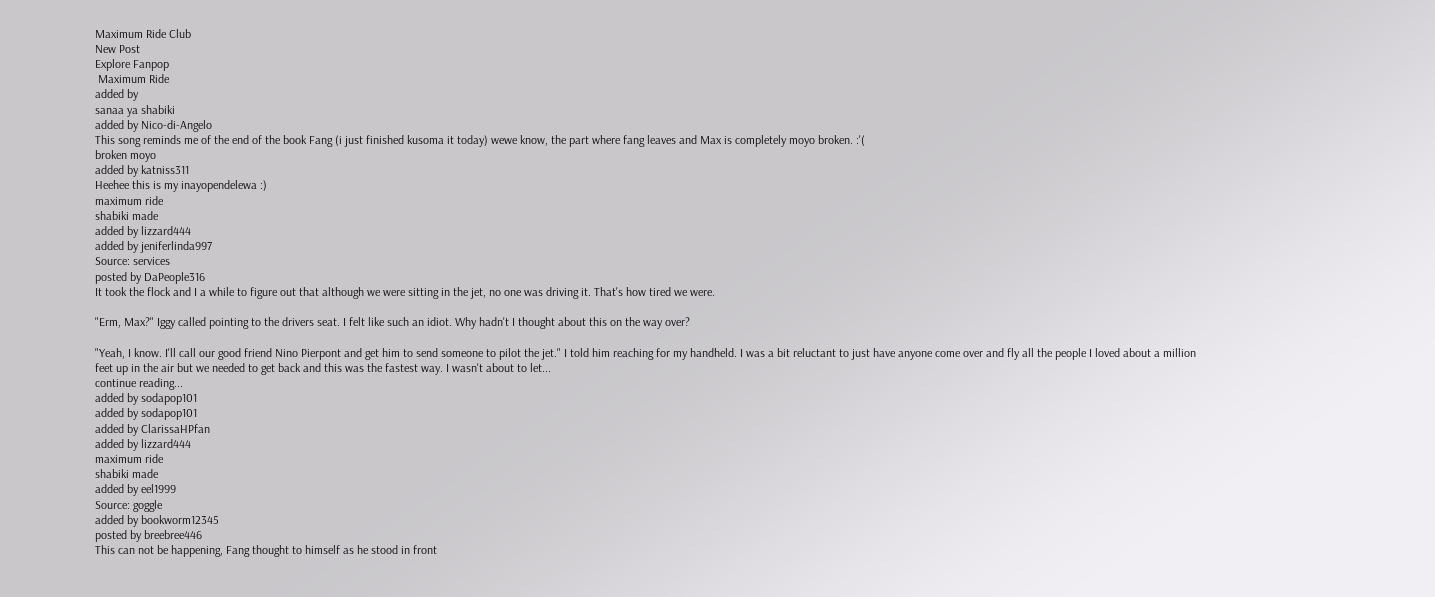Maximum Ride Club
New Post
Explore Fanpop
 Maximum Ride
added by
sanaa ya shabiki
added by Nico-di-Angelo
This song reminds me of the end of the book Fang (i just finished kusoma it today) wewe know, the part where fang leaves and Max is completely moyo broken. :'(
broken moyo
added by katniss311
Heehee this is my inayopendelewa :)
maximum ride
shabiki made
added by lizzard444
added by jeniferlinda997
Source: services
posted by DaPeople316
It took the flock and I a while to figure out that although we were sitting in the jet, no one was driving it. That's how tired we were.

"Erm, Max?" Iggy called pointing to the drivers seat. I felt like such an idiot. Why hadn't I thought about this on the way over?

"Yeah, I know. I'll call our good friend Nino Pierpont and get him to send someone to pilot the jet." I told him reaching for my handheld. I was a bit reluctant to just have anyone come over and fly all the people I loved about a million feet up in the air but we needed to get back and this was the fastest way. I wasn't about to let...
continue reading...
added by sodapop101
added by sodapop101
added by ClarissaHPfan
added by lizzard444
maximum ride
shabiki made
added by eel1999
Source: goggle
added by bookworm12345
posted by breebree446
This can not be happening, Fang thought to himself as he stood in front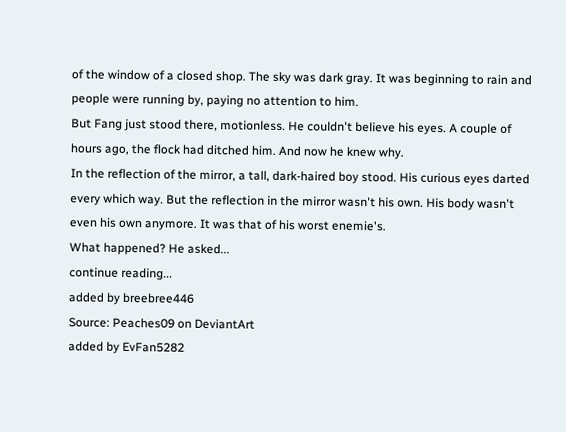of the window of a closed shop. The sky was dark gray. It was beginning to rain and people were running by, paying no attention to him.
But Fang just stood there, motionless. He couldn't believe his eyes. A couple of hours ago, the flock had ditched him. And now he knew why.
In the reflection of the mirror, a tall, dark-haired boy stood. His curious eyes darted every which way. But the reflection in the mirror wasn't his own. His body wasn't even his own anymore. It was that of his worst enemie's.
What happened? He asked...
continue reading...
added by breebree446
Source: Peaches09 on DeviantArt
added by EvFan5282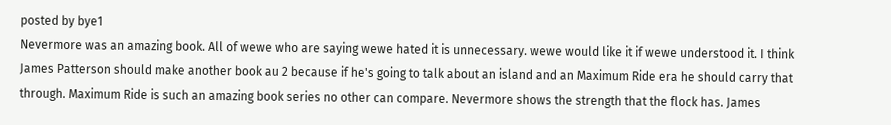posted by bye1
Nevermore was an amazing book. All of wewe who are saying wewe hated it is unnecessary. wewe would like it if wewe understood it. I think James Patterson should make another book au 2 because if he's going to talk about an island and an Maximum Ride era he should carry that through. Maximum Ride is such an amazing book series no other can compare. Nevermore shows the strength that the flock has. James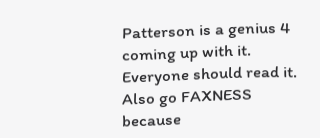Patterson is a genius 4 coming up with it. Everyone should read it. Also go FAXNESS because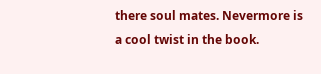there soul mates. Nevermore is a cool twist in the book.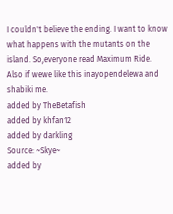I couldn't believe the ending. I want to know what happens with the mutants on the island. So,everyone read Maximum Ride. Also if wewe like this inayopendelewa and shabiki me.
added by TheBetafish
added by khfan12
added by darkling
Source: ~Skye~
added by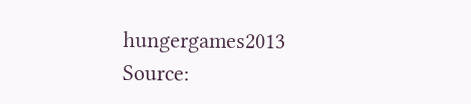hungergames2013
Source: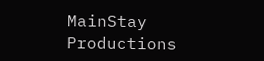MainStay Productions